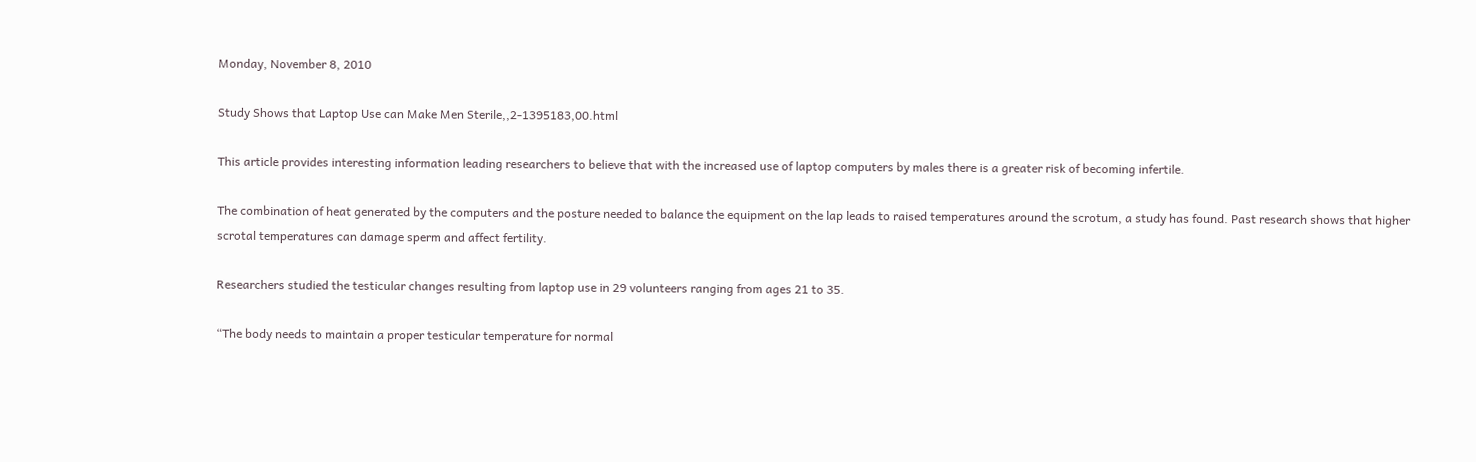Monday, November 8, 2010

Study Shows that Laptop Use can Make Men Sterile,,2-1395183,00.html

This article provides interesting information leading researchers to believe that with the increased use of laptop computers by males there is a greater risk of becoming infertile.

The combination of heat generated by the computers and the posture needed to balance the equipment on the lap leads to raised temperatures around the scrotum, a study has found. Past research shows that higher scrotal temperatures can damage sperm and affect fertility.

Researchers studied the testicular changes resulting from laptop use in 29 volunteers ranging from ages 21 to 35.

“The body needs to maintain a proper testicular temperature for normal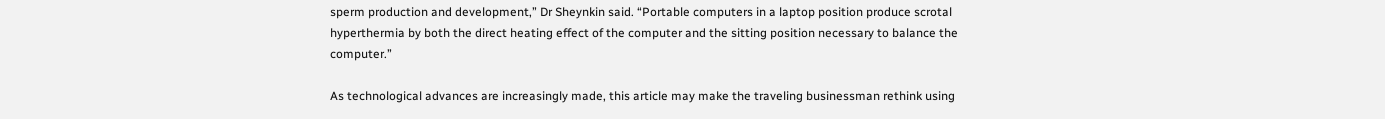sperm production and development,” Dr Sheynkin said. “Portable computers in a laptop position produce scrotal hyperthermia by both the direct heating effect of the computer and the sitting position necessary to balance the computer.”

As technological advances are increasingly made, this article may make the traveling businessman rethink using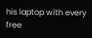his laptop with every free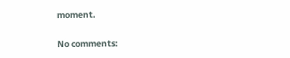moment.

No comments: